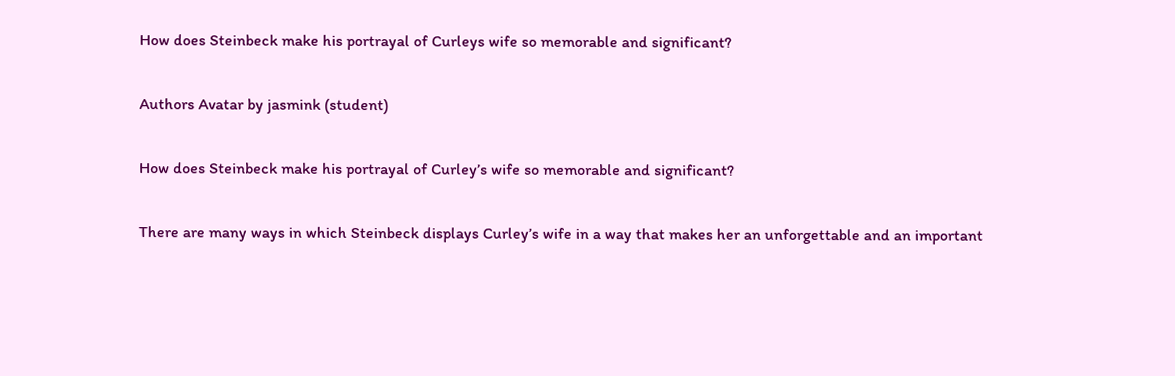How does Steinbeck make his portrayal of Curleys wife so memorable and significant?

Authors Avatar by jasmink (student)

How does Steinbeck make his portrayal of Curley’s wife so memorable and significant?

There are many ways in which Steinbeck displays Curley’s wife in a way that makes her an unforgettable and an important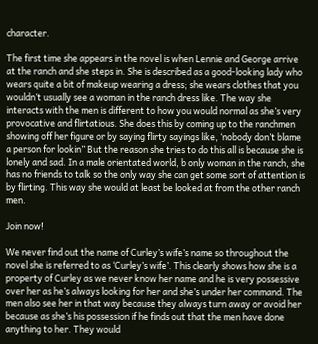character.

The first time she appears in the novel is when Lennie and George arrive at the ranch and she steps in. She is described as a good-looking lady who wears quite a bit of makeup wearing a dress; she wears clothes that you wouldn’t usually see a woman in the ranch dress like. The way she interacts with the men is different to how you would normal as she’s very provocative and flirtatious. She does this by coming up to the ranchmen showing off her figure or by saying flirty sayings like, ‘nobody don’t blame a person for lookin’’ But the reason she tries to do this all is because she is lonely and sad. In a male orientated world, b only woman in the ranch, she has no friends to talk so the only way she can get some sort of attention is by flirting. This way she would at least be looked at from the other ranch men.

Join now!

We never find out the name of Curley’s wife’s name so throughout the novel she is referred to as ‘Curley’s wife’. This clearly shows how she is a property of Curley as we never know her name and he is very possessive over her as he’s always looking for her and she’s under her command. The men also see her in that way because they always turn away or avoid her because as she’s his possession if he finds out that the men have done anything to her. They would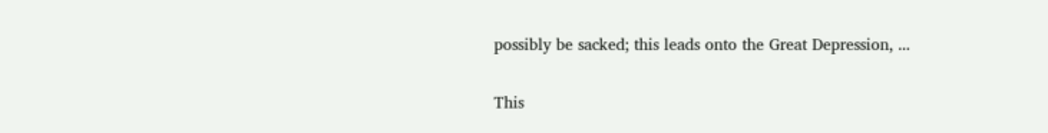possibly be sacked; this leads onto the Great Depression, ...

This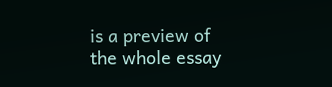is a preview of the whole essay